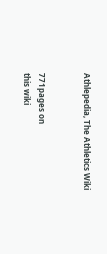Athlepedia, The Athletics Wiki


771pages on
this wiki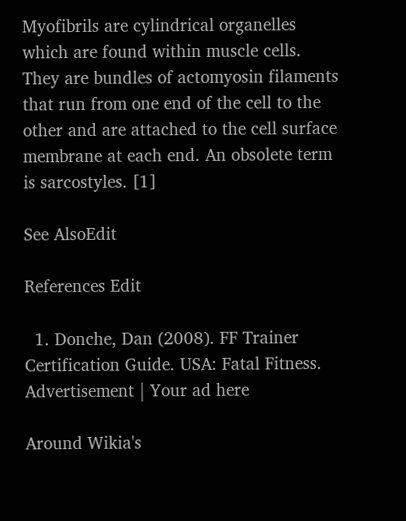Myofibrils are cylindrical organelles which are found within muscle cells. They are bundles of actomyosin filaments that run from one end of the cell to the other and are attached to the cell surface membrane at each end. An obsolete term is sarcostyles. [1]

See AlsoEdit

References Edit

  1. Donche, Dan (2008). FF Trainer Certification Guide. USA: Fatal Fitness.
Advertisement | Your ad here

Around Wikia's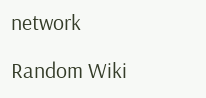network

Random Wiki